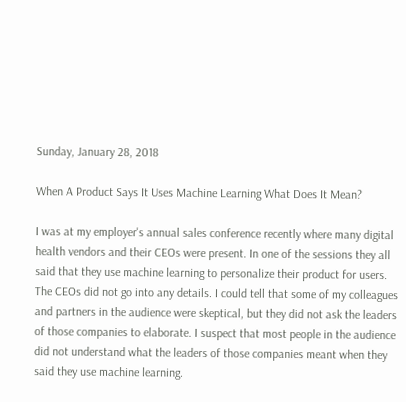Sunday, January 28, 2018

When A Product Says It Uses Machine Learning What Does It Mean?

I was at my employer's annual sales conference recently where many digital health vendors and their CEOs were present. In one of the sessions they all said that they use machine learning to personalize their product for users. The CEOs did not go into any details. I could tell that some of my colleagues and partners in the audience were skeptical, but they did not ask the leaders of those companies to elaborate. I suspect that most people in the audience did not understand what the leaders of those companies meant when they said they use machine learning.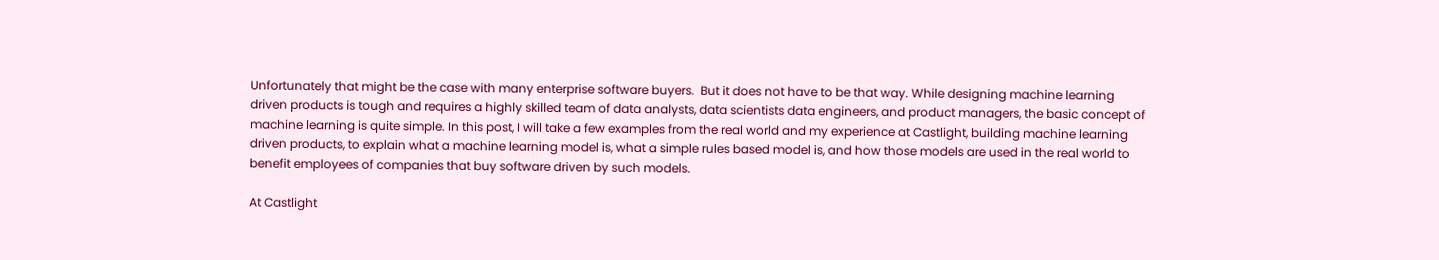Unfortunately that might be the case with many enterprise software buyers.  But it does not have to be that way. While designing machine learning driven products is tough and requires a highly skilled team of data analysts, data scientists data engineers, and product managers, the basic concept of machine learning is quite simple. In this post, I will take a few examples from the real world and my experience at Castlight, building machine learning driven products, to explain what a machine learning model is, what a simple rules based model is, and how those models are used in the real world to benefit employees of companies that buy software driven by such models.

At Castlight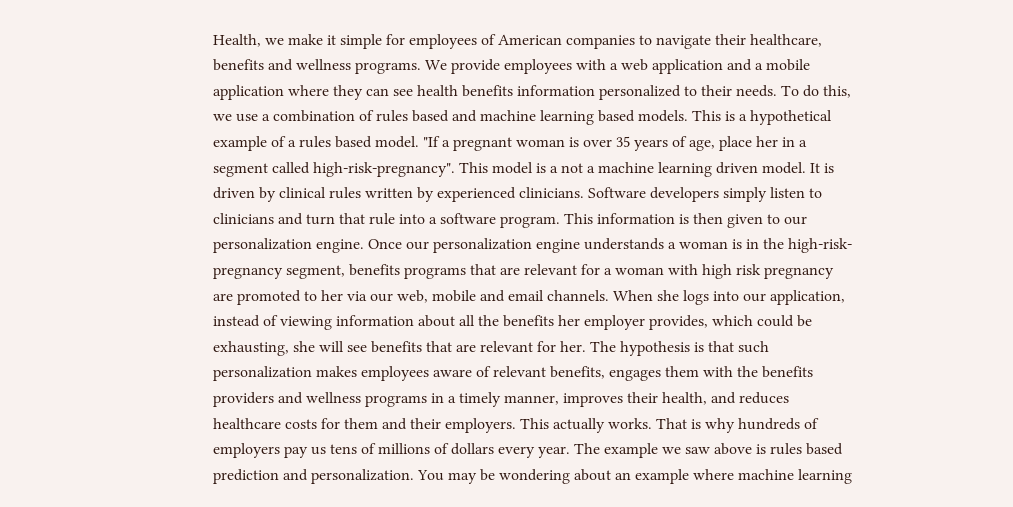Health, we make it simple for employees of American companies to navigate their healthcare, benefits and wellness programs. We provide employees with a web application and a mobile application where they can see health benefits information personalized to their needs. To do this, we use a combination of rules based and machine learning based models. This is a hypothetical example of a rules based model. "If a pregnant woman is over 35 years of age, place her in a segment called high-risk-pregnancy". This model is a not a machine learning driven model. It is driven by clinical rules written by experienced clinicians. Software developers simply listen to clinicians and turn that rule into a software program. This information is then given to our personalization engine. Once our personalization engine understands a woman is in the high-risk-pregnancy segment, benefits programs that are relevant for a woman with high risk pregnancy are promoted to her via our web, mobile and email channels. When she logs into our application, instead of viewing information about all the benefits her employer provides, which could be exhausting, she will see benefits that are relevant for her. The hypothesis is that such personalization makes employees aware of relevant benefits, engages them with the benefits providers and wellness programs in a timely manner, improves their health, and reduces healthcare costs for them and their employers. This actually works. That is why hundreds of employers pay us tens of millions of dollars every year. The example we saw above is rules based prediction and personalization. You may be wondering about an example where machine learning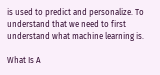is used to predict and personalize. To understand that we need to first understand what machine learning is.

What Is A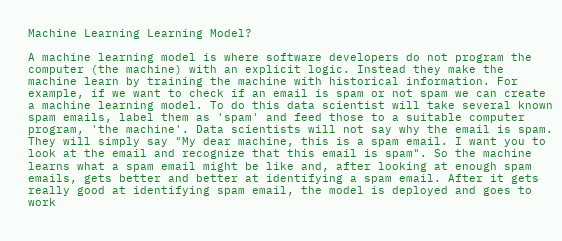Machine Learning Learning Model?

A machine learning model is where software developers do not program the computer (the machine) with an explicit logic. Instead they make the machine learn by training the machine with historical information. For example, if we want to check if an email is spam or not spam we can create a machine learning model. To do this data scientist will take several known spam emails, label them as 'spam' and feed those to a suitable computer program, 'the machine'. Data scientists will not say why the email is spam. They will simply say "My dear machine, this is a spam email. I want you to look at the email and recognize that this email is spam". So the machine learns what a spam email might be like and, after looking at enough spam emails, gets better and better at identifying a spam email. After it gets really good at identifying spam email, the model is deployed and goes to work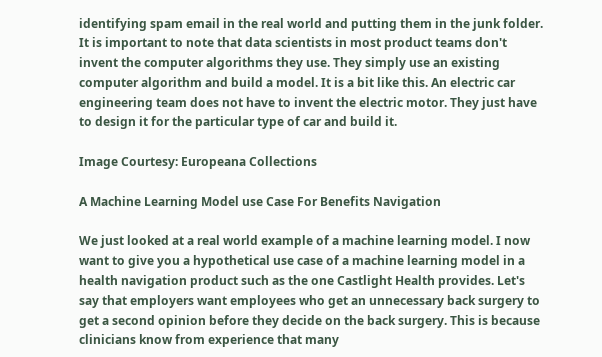identifying spam email in the real world and putting them in the junk folder.  It is important to note that data scientists in most product teams don't invent the computer algorithms they use. They simply use an existing computer algorithm and build a model. It is a bit like this. An electric car engineering team does not have to invent the electric motor. They just have to design it for the particular type of car and build it.

Image Courtesy: Europeana Collections

A Machine Learning Model use Case For Benefits Navigation

We just looked at a real world example of a machine learning model. I now want to give you a hypothetical use case of a machine learning model in a health navigation product such as the one Castlight Health provides. Let's say that employers want employees who get an unnecessary back surgery to get a second opinion before they decide on the back surgery. This is because clinicians know from experience that many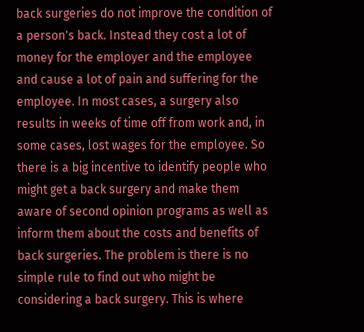back surgeries do not improve the condition of a person's back. Instead they cost a lot of money for the employer and the employee and cause a lot of pain and suffering for the employee. In most cases, a surgery also results in weeks of time off from work and, in some cases, lost wages for the employee. So there is a big incentive to identify people who might get a back surgery and make them aware of second opinion programs as well as inform them about the costs and benefits of back surgeries. The problem is there is no simple rule to find out who might be considering a back surgery. This is where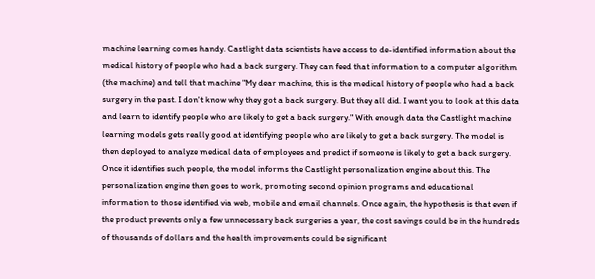machine learning comes handy. Castlight data scientists have access to de-identified information about the medical history of people who had a back surgery. They can feed that information to a computer algorithm (the machine) and tell that machine "My dear machine, this is the medical history of people who had a back surgery in the past. I don't know why they got a back surgery. But they all did. I want you to look at this data and learn to identify people who are likely to get a back surgery." With enough data the Castlight machine learning models gets really good at identifying people who are likely to get a back surgery. The model is then deployed to analyze medical data of employees and predict if someone is likely to get a back surgery. Once it identifies such people, the model informs the Castlight personalization engine about this. The personalization engine then goes to work, promoting second opinion programs and educational information to those identified via web, mobile and email channels. Once again, the hypothesis is that even if the product prevents only a few unnecessary back surgeries a year, the cost savings could be in the hundreds of thousands of dollars and the health improvements could be significant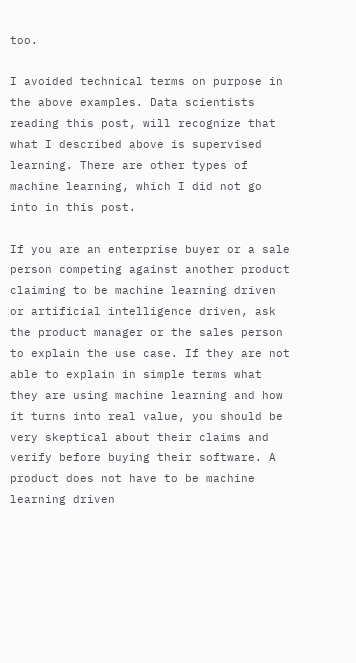too.

I avoided technical terms on purpose in the above examples. Data scientists reading this post, will recognize that what I described above is supervised learning. There are other types of machine learning, which I did not go into in this post.

If you are an enterprise buyer or a sale person competing against another product claiming to be machine learning driven or artificial intelligence driven, ask the product manager or the sales person to explain the use case. If they are not able to explain in simple terms what they are using machine learning and how it turns into real value, you should be very skeptical about their claims and verify before buying their software. A product does not have to be machine learning driven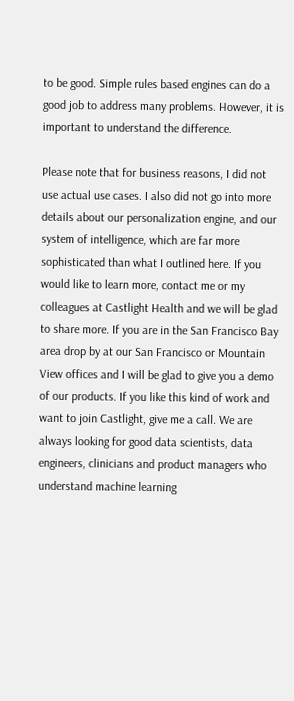to be good. Simple rules based engines can do a good job to address many problems. However, it is important to understand the difference.

Please note that for business reasons, I did not use actual use cases. I also did not go into more details about our personalization engine, and our system of intelligence, which are far more sophisticated than what I outlined here. If you would like to learn more, contact me or my colleagues at Castlight Health and we will be glad to share more. If you are in the San Francisco Bay area drop by at our San Francisco or Mountain View offices and I will be glad to give you a demo of our products. If you like this kind of work and want to join Castlight, give me a call. We are always looking for good data scientists, data engineers, clinicians and product managers who understand machine learning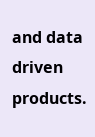and data driven products.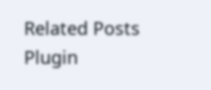Related Posts Plugin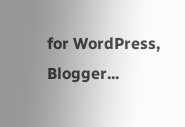for WordPress, Blogger...